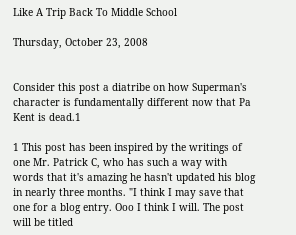Like A Trip Back To Middle School

Thursday, October 23, 2008


Consider this post a diatribe on how Superman's character is fundamentally different now that Pa Kent is dead.1

1 This post has been inspired by the writings of one Mr. Patrick C, who has such a way with words that it's amazing he hasn't updated his blog in nearly three months. "I think I may save that one for a blog entry. Ooo I think I will. The post will be titled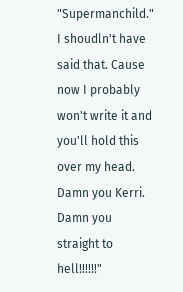"Supermanchild." I shoudln't have said that. Cause now I probably won't write it and you'll hold this over my head. Damn you Kerri. Damn you straight to hell!!!!!!"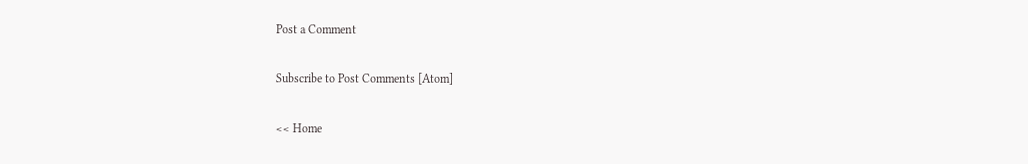Post a Comment

Subscribe to Post Comments [Atom]

<< Home